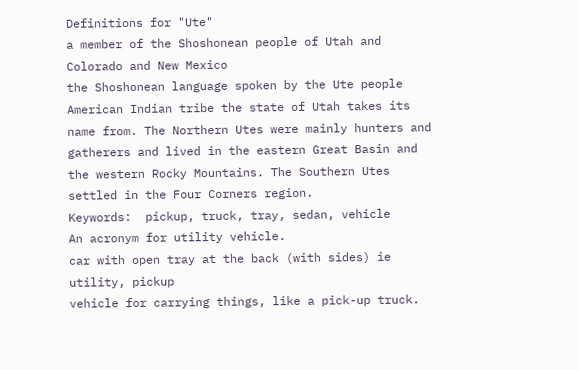Definitions for "Ute"
a member of the Shoshonean people of Utah and Colorado and New Mexico
the Shoshonean language spoken by the Ute people
American Indian tribe the state of Utah takes its name from. The Northern Utes were mainly hunters and gatherers and lived in the eastern Great Basin and the western Rocky Mountains. The Southern Utes settled in the Four Corners region.
Keywords:  pickup, truck, tray, sedan, vehicle
An acronym for utility vehicle.
car with open tray at the back (with sides) ie utility, pickup
vehicle for carrying things, like a pick-up truck.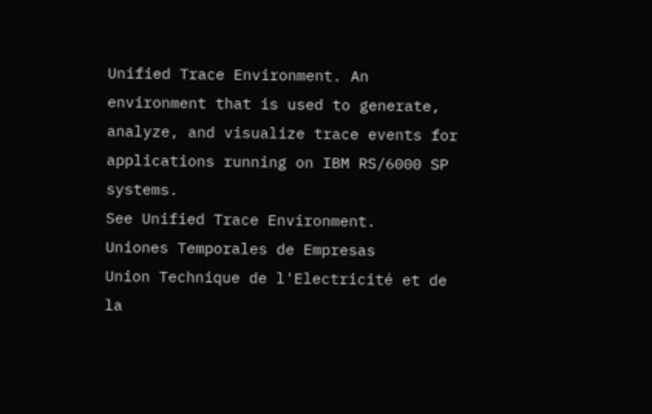Unified Trace Environment. An environment that is used to generate, analyze, and visualize trace events for applications running on IBM RS/6000 SP systems.
See Unified Trace Environment.
Uniones Temporales de Empresas
Union Technique de l'Electricité et de la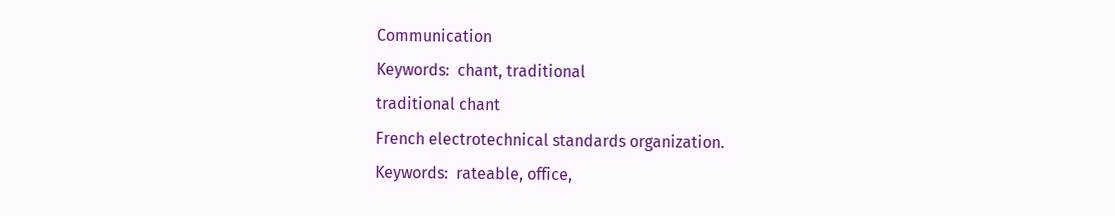Communication
Keywords:  chant, traditional
traditional chant
French electrotechnical standards organization.
Keywords:  rateable, office,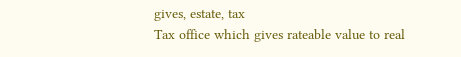gives, estate, tax
Tax office which gives rateable value to real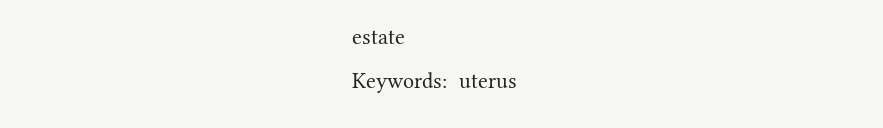estate
Keywords:  uterus